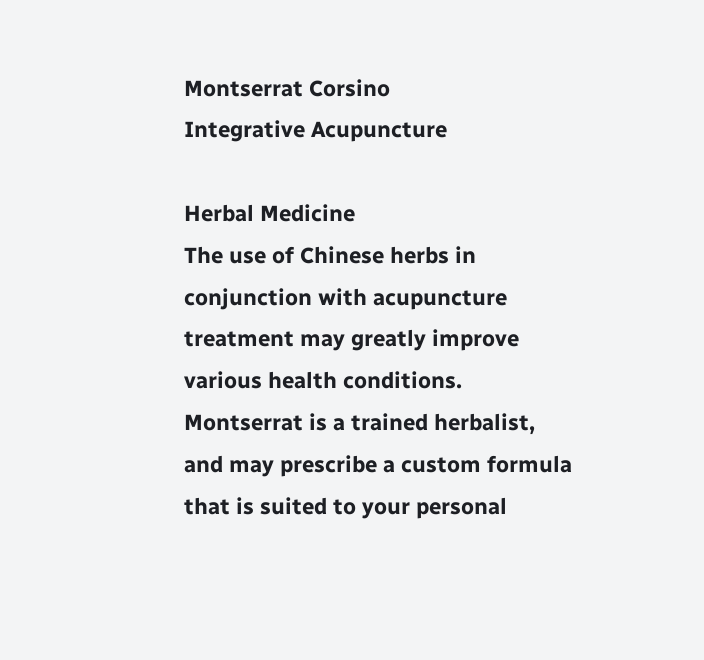Montserrat Corsino
Integrative Acupuncture

Herbal Medicine
The use of Chinese herbs in conjunction with acupuncture treatment may greatly improve various health conditions.  Montserrat is a trained herbalist, and may prescribe a custom formula that is suited to your personal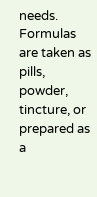needs. Formulas are taken as pills, powder, tincture, or prepared as a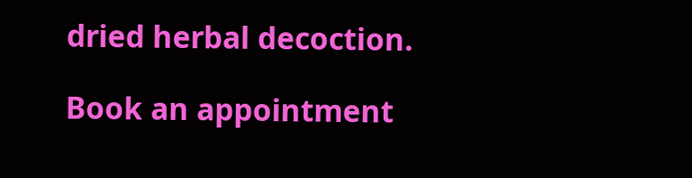dried herbal decoction.

Book an appointment